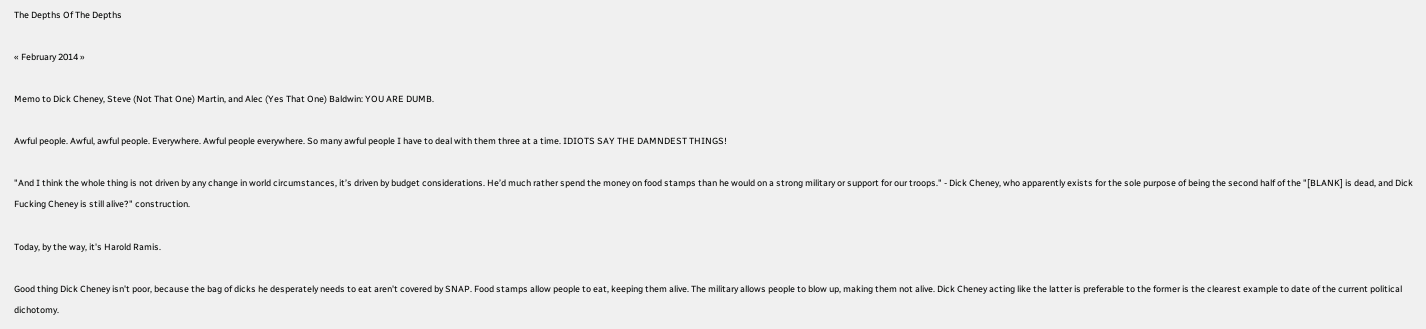The Depths Of The Depths

« February 2014 »

Memo to Dick Cheney, Steve (Not That One) Martin, and Alec (Yes That One) Baldwin: YOU ARE DUMB.

Awful people. Awful, awful people. Everywhere. Awful people everywhere. So many awful people I have to deal with them three at a time. IDIOTS SAY THE DAMNDEST THINGS!

"And I think the whole thing is not driven by any change in world circumstances, it’s driven by budget considerations. He’d much rather spend the money on food stamps than he would on a strong military or support for our troops." - Dick Cheney, who apparently exists for the sole purpose of being the second half of the "[BLANK] is dead, and Dick Fucking Cheney is still alive?" construction.

Today, by the way, it's Harold Ramis.

Good thing Dick Cheney isn't poor, because the bag of dicks he desperately needs to eat aren't covered by SNAP. Food stamps allow people to eat, keeping them alive. The military allows people to blow up, making them not alive. Dick Cheney acting like the latter is preferable to the former is the clearest example to date of the current political dichotomy.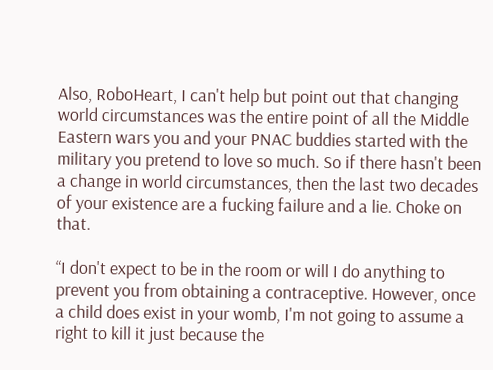Also, RoboHeart, I can't help but point out that changing world circumstances was the entire point of all the Middle Eastern wars you and your PNAC buddies started with the military you pretend to love so much. So if there hasn't been a change in world circumstances, then the last two decades of your existence are a fucking failure and a lie. Choke on that.

“I don't expect to be in the room or will I do anything to prevent you from obtaining a contraceptive. However, once a child does exist in your womb, I'm not going to assume a right to kill it just because the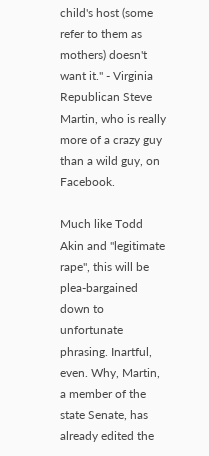child's host (some refer to them as mothers) doesn't want it." - Virginia Republican Steve Martin, who is really more of a crazy guy than a wild guy, on Facebook.

Much like Todd Akin and "legitimate rape", this will be plea-bargained down to unfortunate phrasing. Inartful, even. Why, Martin, a member of the state Senate, has already edited the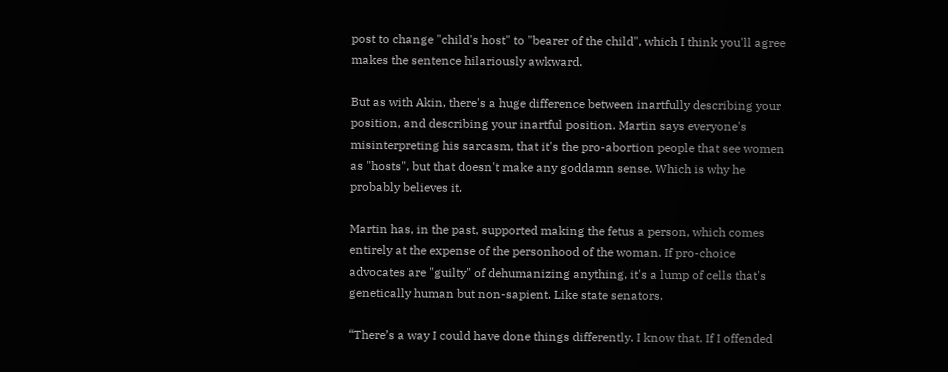post to change "child's host" to "bearer of the child", which I think you'll agree makes the sentence hilariously awkward.

But as with Akin, there's a huge difference between inartfully describing your position, and describing your inartful position. Martin says everyone's misinterpreting his sarcasm, that it's the pro-abortion people that see women as "hosts", but that doesn't make any goddamn sense. Which is why he probably believes it.

Martin has, in the past, supported making the fetus a person, which comes entirely at the expense of the personhood of the woman. If pro-choice advocates are "guilty" of dehumanizing anything, it's a lump of cells that's genetically human but non-sapient. Like state senators.

“There’s a way I could have done things differently. I know that. If I offended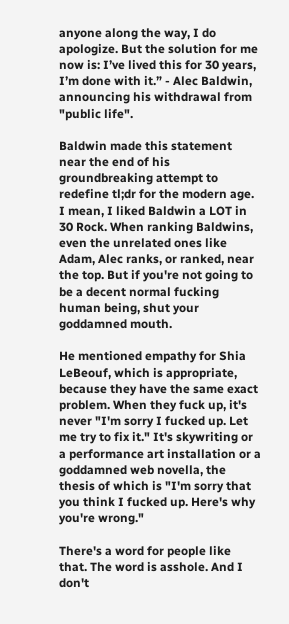anyone along the way, I do apologize. But the solution for me now is: I’ve lived this for 30 years, I’m done with it.” - Alec Baldwin, announcing his withdrawal from "public life".

Baldwin made this statement near the end of his groundbreaking attempt to redefine tl;dr for the modern age. I mean, I liked Baldwin a LOT in 30 Rock. When ranking Baldwins, even the unrelated ones like Adam, Alec ranks, or ranked, near the top. But if you're not going to be a decent normal fucking human being, shut your goddamned mouth.

He mentioned empathy for Shia LeBeouf, which is appropriate, because they have the same exact problem. When they fuck up, it's never "I'm sorry I fucked up. Let me try to fix it." It's skywriting or a performance art installation or a goddamned web novella, the thesis of which is "I'm sorry that you think I fucked up. Here's why you're wrong."

There's a word for people like that. The word is asshole. And I don't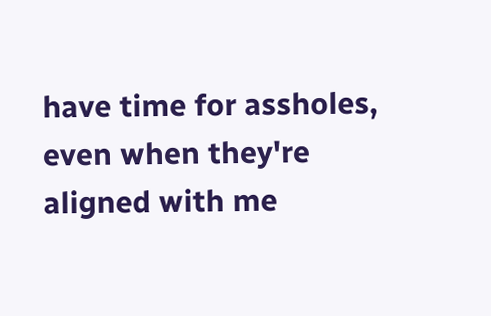have time for assholes, even when they're aligned with me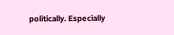politically. Especially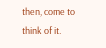then, come to think of it.